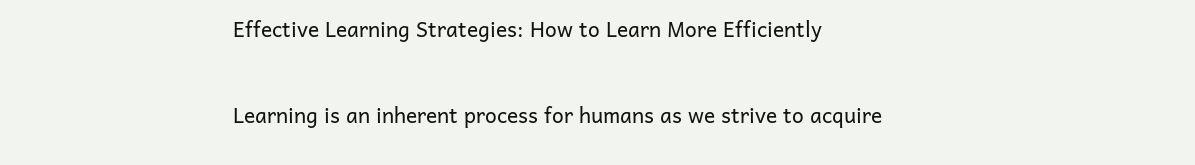Effective Learning Strategies: How to Learn More Efficiently

Learning is an inherent process for humans as we strive to acquire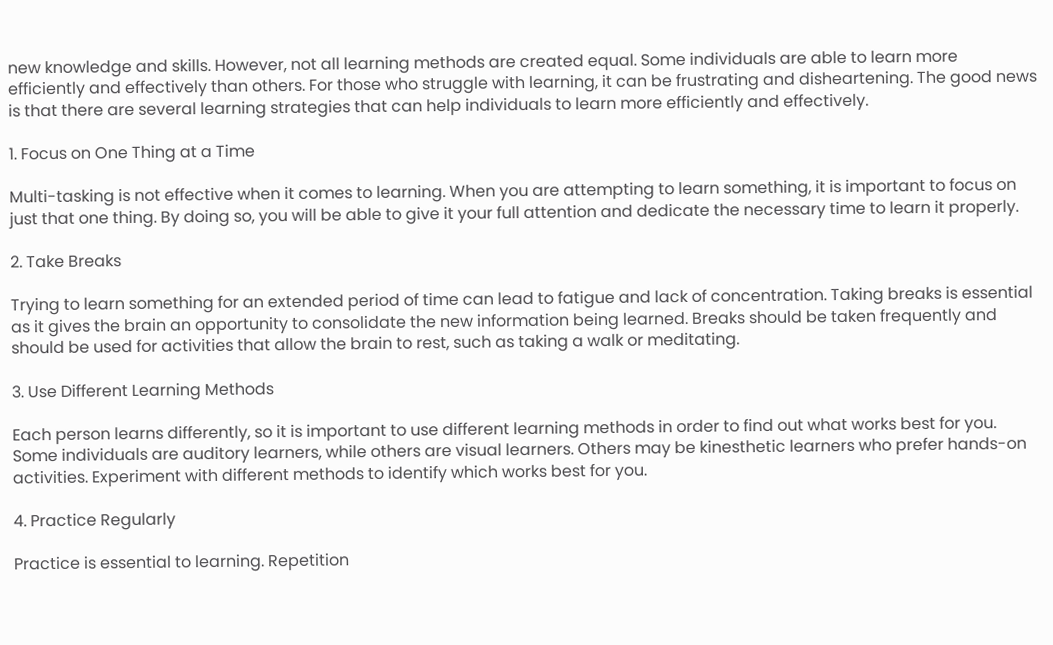new knowledge and skills. However, not all learning methods are created equal. Some individuals are able to learn more efficiently and effectively than others. For those who struggle with learning, it can be frustrating and disheartening. The good news is that there are several learning strategies that can help individuals to learn more efficiently and effectively.

1. Focus on One Thing at a Time

Multi-tasking is not effective when it comes to learning. When you are attempting to learn something, it is important to focus on just that one thing. By doing so, you will be able to give it your full attention and dedicate the necessary time to learn it properly.

2. Take Breaks

Trying to learn something for an extended period of time can lead to fatigue and lack of concentration. Taking breaks is essential as it gives the brain an opportunity to consolidate the new information being learned. Breaks should be taken frequently and should be used for activities that allow the brain to rest, such as taking a walk or meditating.

3. Use Different Learning Methods

Each person learns differently, so it is important to use different learning methods in order to find out what works best for you. Some individuals are auditory learners, while others are visual learners. Others may be kinesthetic learners who prefer hands-on activities. Experiment with different methods to identify which works best for you.

4. Practice Regularly

Practice is essential to learning. Repetition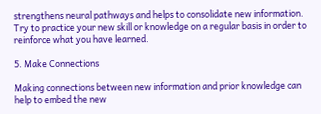strengthens neural pathways and helps to consolidate new information. Try to practice your new skill or knowledge on a regular basis in order to reinforce what you have learned.

5. Make Connections

Making connections between new information and prior knowledge can help to embed the new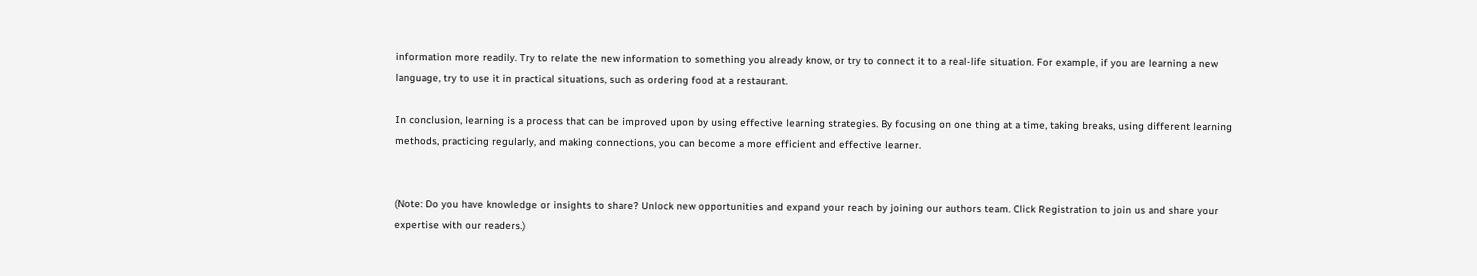information more readily. Try to relate the new information to something you already know, or try to connect it to a real-life situation. For example, if you are learning a new language, try to use it in practical situations, such as ordering food at a restaurant.

In conclusion, learning is a process that can be improved upon by using effective learning strategies. By focusing on one thing at a time, taking breaks, using different learning methods, practicing regularly, and making connections, you can become a more efficient and effective learner.


(Note: Do you have knowledge or insights to share? Unlock new opportunities and expand your reach by joining our authors team. Click Registration to join us and share your expertise with our readers.)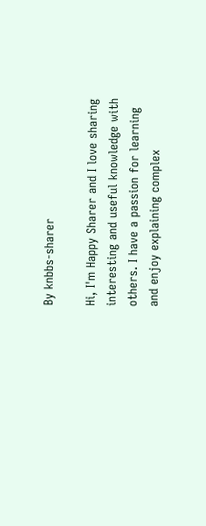By knbbs-sharer

Hi, I'm Happy Sharer and I love sharing interesting and useful knowledge with others. I have a passion for learning and enjoy explaining complex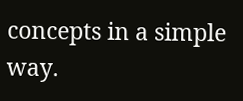concepts in a simple way.